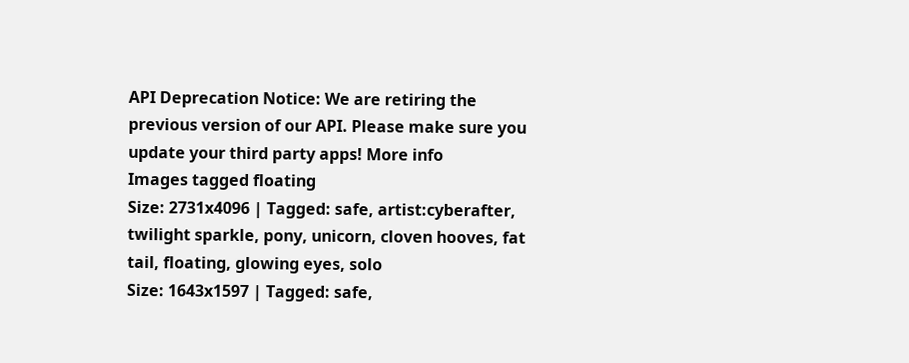API Deprecation Notice: We are retiring the previous version of our API. Please make sure you update your third party apps! More info
Images tagged floating
Size: 2731x4096 | Tagged: safe, artist:cyberafter, twilight sparkle, pony, unicorn, cloven hooves, fat tail, floating, glowing eyes, solo
Size: 1643x1597 | Tagged: safe,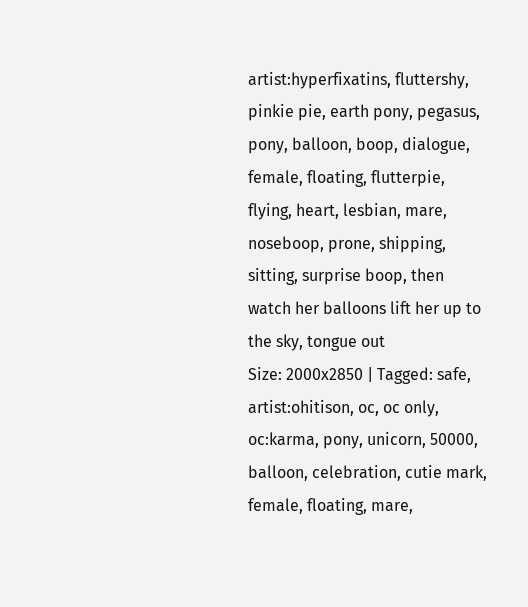artist:hyperfixatins, fluttershy, pinkie pie, earth pony, pegasus, pony, balloon, boop, dialogue, female, floating, flutterpie, flying, heart, lesbian, mare, noseboop, prone, shipping, sitting, surprise boop, then watch her balloons lift her up to the sky, tongue out
Size: 2000x2850 | Tagged: safe, artist:ohitison, oc, oc only, oc:karma, pony, unicorn, 50000, balloon, celebration, cutie mark, female, floating, mare,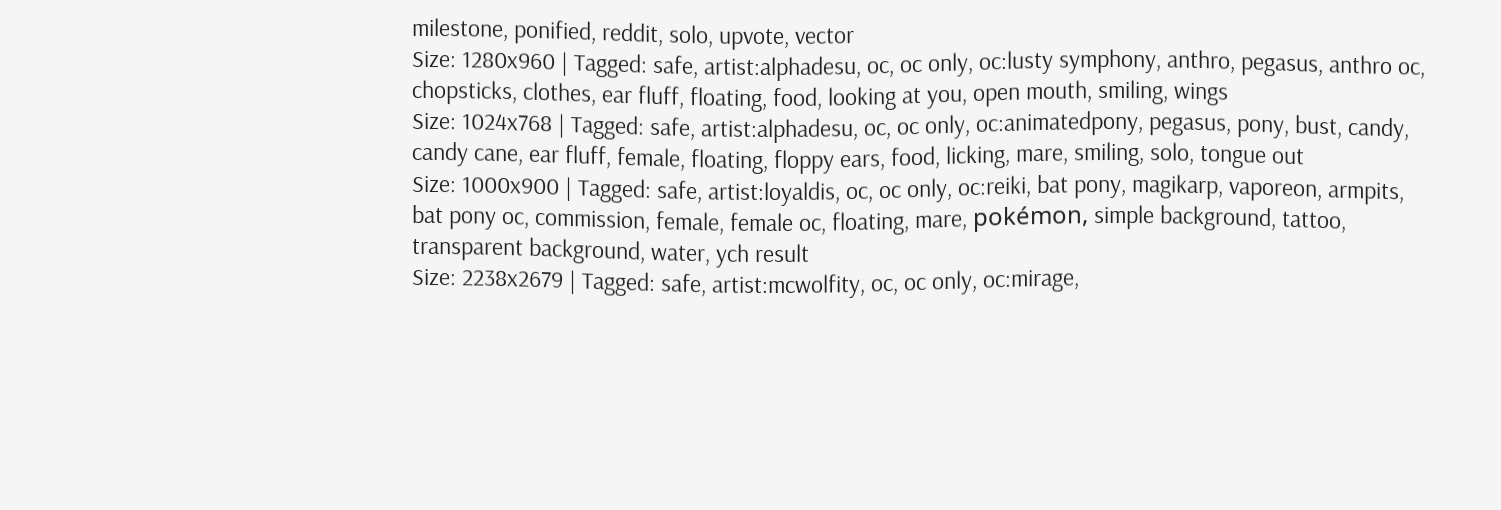milestone, ponified, reddit, solo, upvote, vector
Size: 1280x960 | Tagged: safe, artist:alphadesu, oc, oc only, oc:lusty symphony, anthro, pegasus, anthro oc, chopsticks, clothes, ear fluff, floating, food, looking at you, open mouth, smiling, wings
Size: 1024x768 | Tagged: safe, artist:alphadesu, oc, oc only, oc:animatedpony, pegasus, pony, bust, candy, candy cane, ear fluff, female, floating, floppy ears, food, licking, mare, smiling, solo, tongue out
Size: 1000x900 | Tagged: safe, artist:loyaldis, oc, oc only, oc:reiki, bat pony, magikarp, vaporeon, armpits, bat pony oc, commission, female, female oc, floating, mare, pokémon, simple background, tattoo, transparent background, water, ych result
Size: 2238x2679 | Tagged: safe, artist:mcwolfity, oc, oc only, oc:mirage,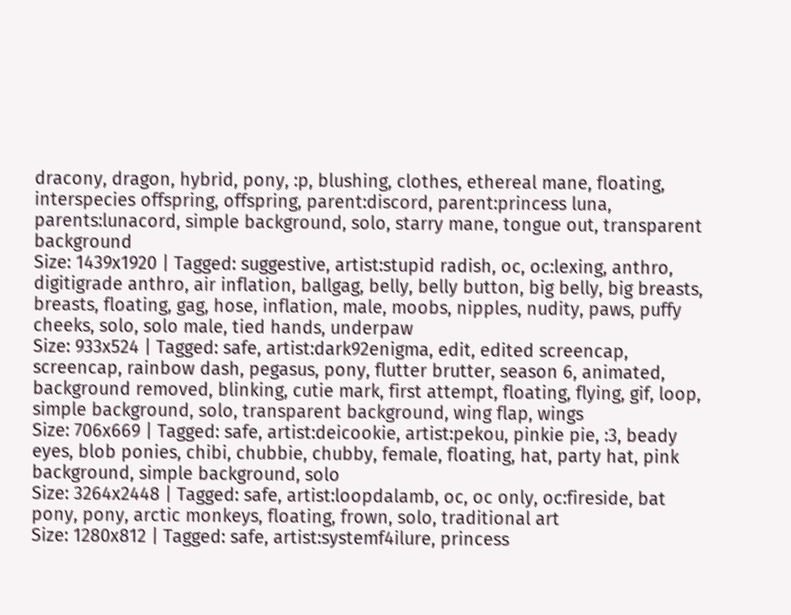dracony, dragon, hybrid, pony, :p, blushing, clothes, ethereal mane, floating, interspecies offspring, offspring, parent:discord, parent:princess luna, parents:lunacord, simple background, solo, starry mane, tongue out, transparent background
Size: 1439x1920 | Tagged: suggestive, artist:stupid radish, oc, oc:lexing, anthro, digitigrade anthro, air inflation, ballgag, belly, belly button, big belly, big breasts, breasts, floating, gag, hose, inflation, male, moobs, nipples, nudity, paws, puffy cheeks, solo, solo male, tied hands, underpaw
Size: 933x524 | Tagged: safe, artist:dark92enigma, edit, edited screencap, screencap, rainbow dash, pegasus, pony, flutter brutter, season 6, animated, background removed, blinking, cutie mark, first attempt, floating, flying, gif, loop, simple background, solo, transparent background, wing flap, wings
Size: 706x669 | Tagged: safe, artist:deicookie, artist:pekou, pinkie pie, :3, beady eyes, blob ponies, chibi, chubbie, chubby, female, floating, hat, party hat, pink background, simple background, solo
Size: 3264x2448 | Tagged: safe, artist:loopdalamb, oc, oc only, oc:fireside, bat pony, pony, arctic monkeys, floating, frown, solo, traditional art
Size: 1280x812 | Tagged: safe, artist:systemf4ilure, princess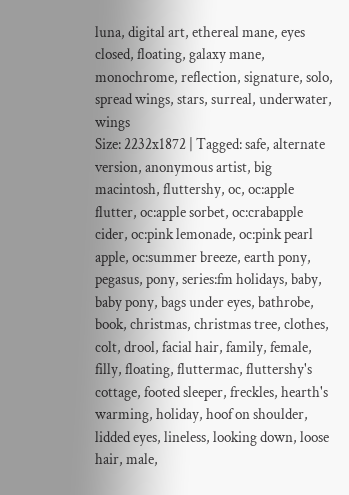luna, digital art, ethereal mane, eyes closed, floating, galaxy mane, monochrome, reflection, signature, solo, spread wings, stars, surreal, underwater, wings
Size: 2232x1872 | Tagged: safe, alternate version, anonymous artist, big macintosh, fluttershy, oc, oc:apple flutter, oc:apple sorbet, oc:crabapple cider, oc:pink lemonade, oc:pink pearl apple, oc:summer breeze, earth pony, pegasus, pony, series:fm holidays, baby, baby pony, bags under eyes, bathrobe, book, christmas, christmas tree, clothes, colt, drool, facial hair, family, female, filly, floating, fluttermac, fluttershy's cottage, footed sleeper, freckles, hearth's warming, holiday, hoof on shoulder, lidded eyes, lineless, looking down, loose hair, male,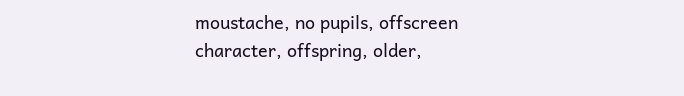moustache, no pupils, offscreen character, offspring, older,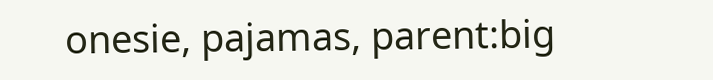onesie, pajamas, parent:big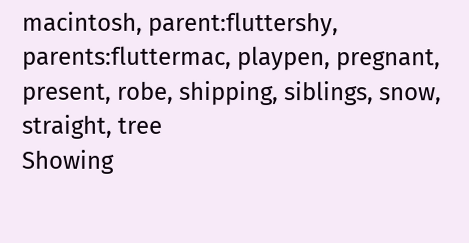macintosh, parent:fluttershy, parents:fluttermac, playpen, pregnant, present, robe, shipping, siblings, snow, straight, tree
Showing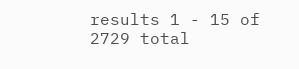results 1 - 15 of 2729 total